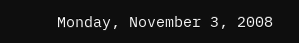Monday, November 3, 2008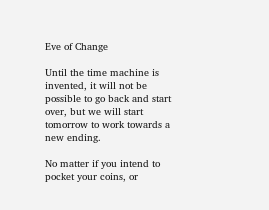Eve of Change

Until the time machine is invented, it will not be possible to go back and start over, but we will start tomorrow to work towards a new ending.

No matter if you intend to pocket your coins, or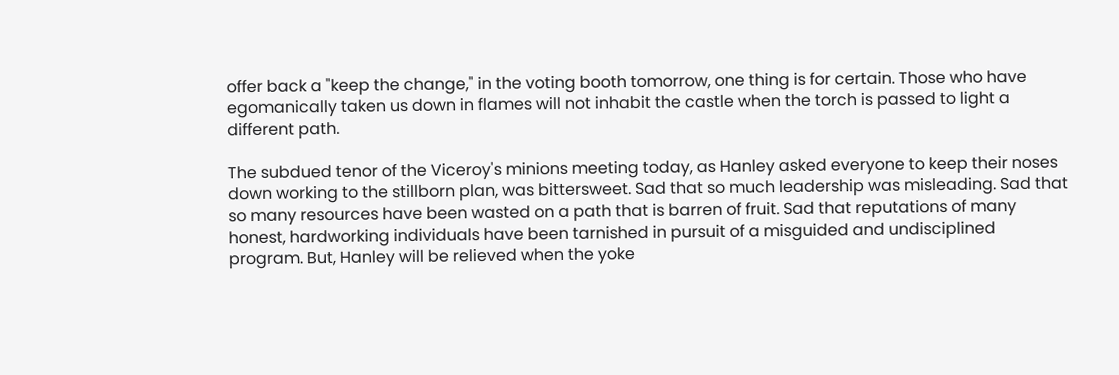offer back a "keep the change," in the voting booth tomorrow, one thing is for certain. Those who have egomanically taken us down in flames will not inhabit the castle when the torch is passed to light a different path.

The subdued tenor of the Viceroy's minions meeting today, as Hanley asked everyone to keep their noses down working to the stillborn plan, was bittersweet. Sad that so much leadership was misleading. Sad that so many resources have been wasted on a path that is barren of fruit. Sad that reputations of many honest, hardworking individuals have been tarnished in pursuit of a misguided and undisciplined program. But, Hanley will be relieved when the yoke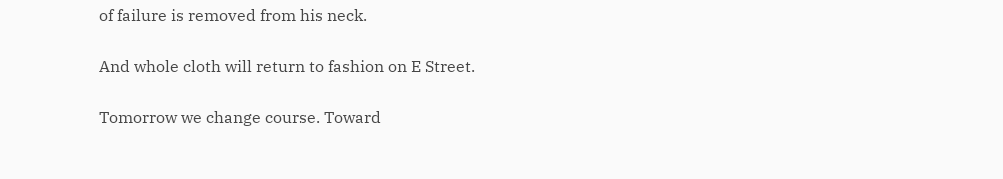of failure is removed from his neck.

And whole cloth will return to fashion on E Street.

Tomorrow we change course. Toward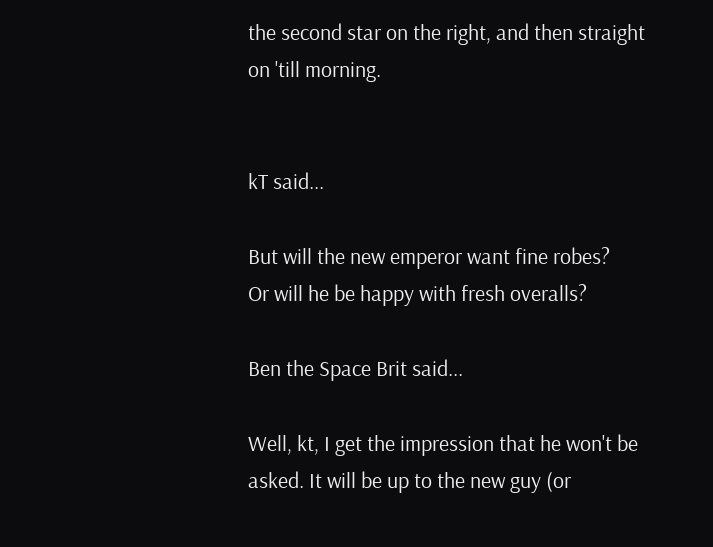the second star on the right, and then straight on 'till morning.


kT said...

But will the new emperor want fine robes?
Or will he be happy with fresh overalls?

Ben the Space Brit said...

Well, kt, I get the impression that he won't be asked. It will be up to the new guy (or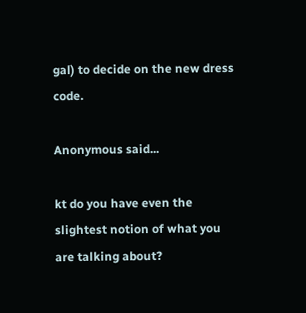gal) to decide on the new dress code.

Anonymous said...

kt do you have even the slightest notion of what you are talking about?